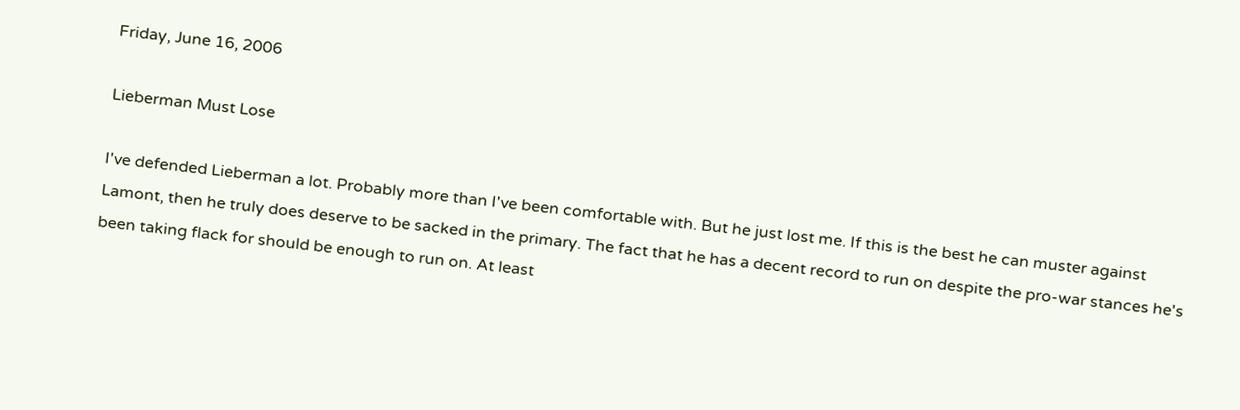Friday, June 16, 2006

Lieberman Must Lose

I've defended Lieberman a lot. Probably more than I've been comfortable with. But he just lost me. If this is the best he can muster against Lamont, then he truly does deserve to be sacked in the primary. The fact that he has a decent record to run on despite the pro-war stances he's been taking flack for should be enough to run on. At least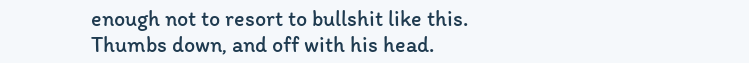enough not to resort to bullshit like this. Thumbs down, and off with his head.